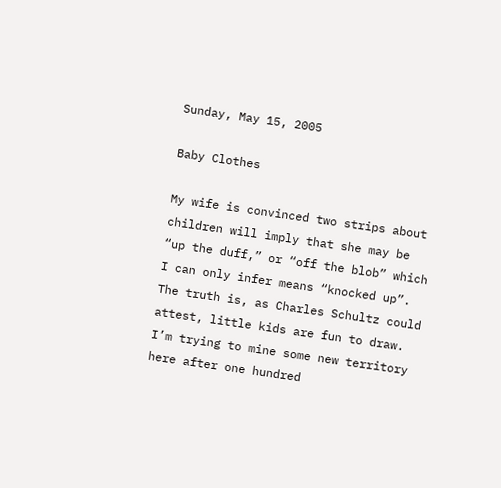Sunday, May 15, 2005

Baby Clothes

My wife is convinced two strips about children will imply that she may be “up the duff,” or “off the blob” which I can only infer means “knocked up”. The truth is, as Charles Schultz could attest, little kids are fun to draw. I’m trying to mine some new territory here after one hundred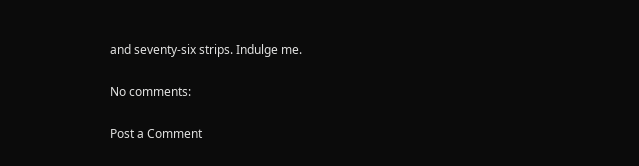and seventy-six strips. Indulge me.

No comments:

Post a Comment